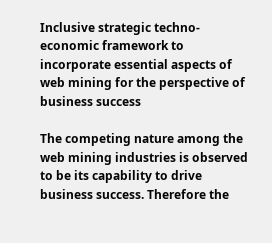Inclusive strategic techno-economic framework to incorporate essential aspects of web mining for the perspective of business success

The competing nature among the web mining industries is observed to be its capability to drive business success. Therefore the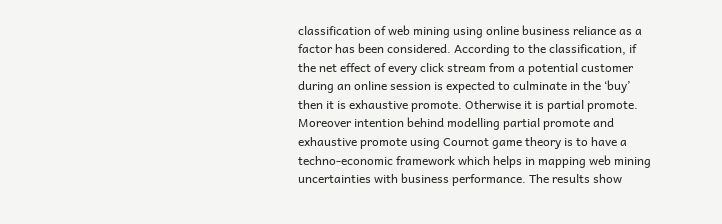classification of web mining using online business reliance as a factor has been considered. According to the classification, if the net effect of every click stream from a potential customer during an online session is expected to culminate in the ‘buy’ then it is exhaustive promote. Otherwise it is partial promote. Moreover intention behind modelling partial promote and exhaustive promote using Cournot game theory is to have a techno-economic framework which helps in mapping web mining uncertainties with business performance. The results show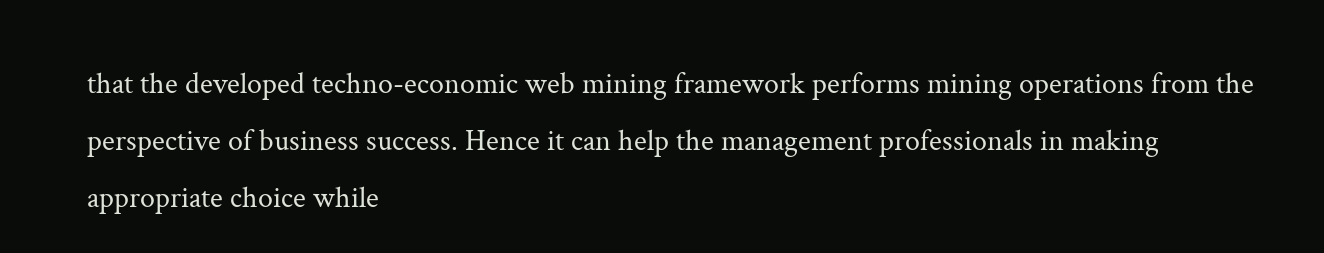that the developed techno-economic web mining framework performs mining operations from the perspective of business success. Hence it can help the management professionals in making appropriate choice while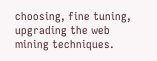choosing, fine tuning, upgrading the web mining techniques.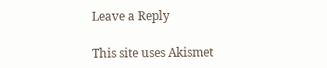Leave a Reply

This site uses Akismet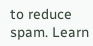to reduce spam. Learn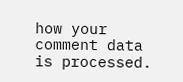how your comment data is processed.